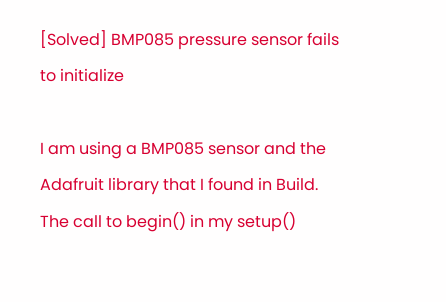[Solved] BMP085 pressure sensor fails to initialize

I am using a BMP085 sensor and the Adafruit library that I found in Build. The call to begin() in my setup()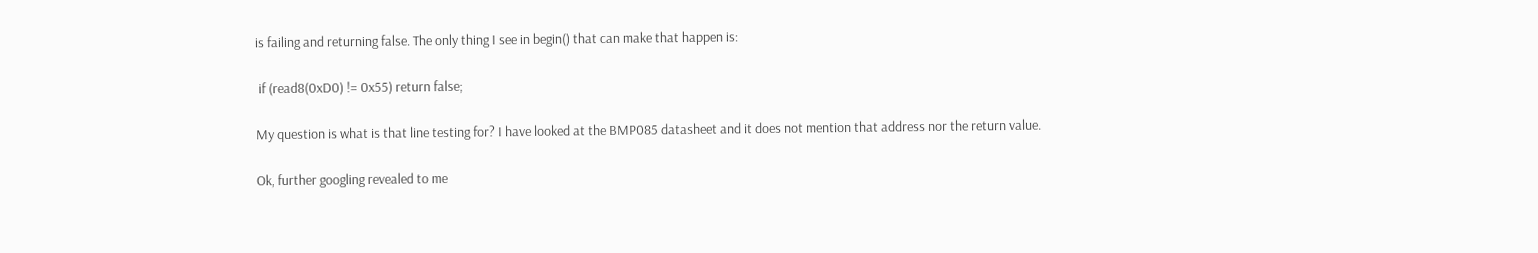is failing and returning false. The only thing I see in begin() that can make that happen is:

 if (read8(0xD0) != 0x55) return false;

My question is what is that line testing for? I have looked at the BMP085 datasheet and it does not mention that address nor the return value.

Ok, further googling revealed to me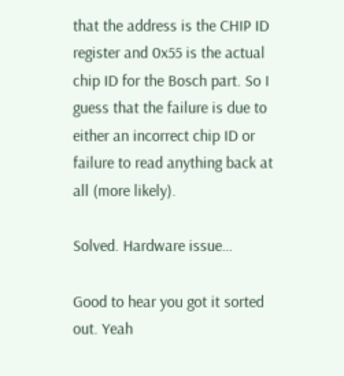that the address is the CHIP ID register and 0x55 is the actual chip ID for the Bosch part. So I guess that the failure is due to either an incorrect chip ID or failure to read anything back at all (more likely).

Solved. Hardware issue…

Good to hear you got it sorted out. Yeah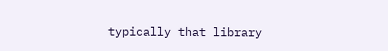typically that library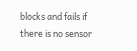blocks and fails if there is no sensor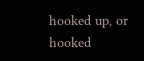hooked up, or hooked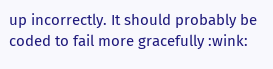up incorrectly. It should probably be coded to fail more gracefully :wink: